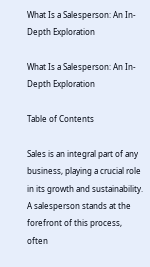What Is a Salesperson: An In-Depth Exploration

What Is a Salesperson: An In-Depth Exploration

Table of Contents

Sales is an integral part of any business, playing a crucial role in its growth and sustainability. A salesperson stands at the forefront of this process, often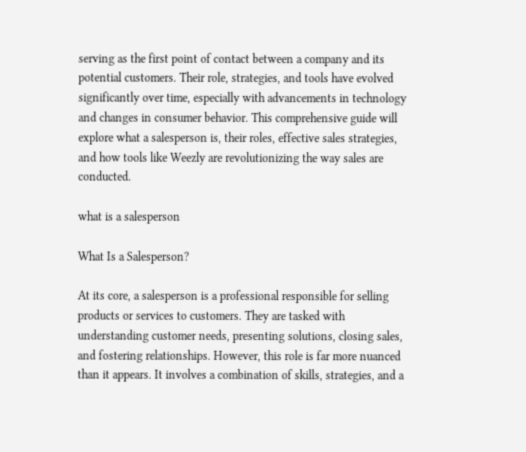serving as the first point of contact between a company and its potential customers. Their role, strategies, and tools have evolved significantly over time, especially with advancements in technology and changes in consumer behavior. This comprehensive guide will explore what a salesperson is, their roles, effective sales strategies, and how tools like Weezly are revolutionizing the way sales are conducted.

what is a salesperson

What Is a Salesperson?

At its core, a salesperson is a professional responsible for selling products or services to customers. They are tasked with understanding customer needs, presenting solutions, closing sales, and fostering relationships. However, this role is far more nuanced than it appears. It involves a combination of skills, strategies, and a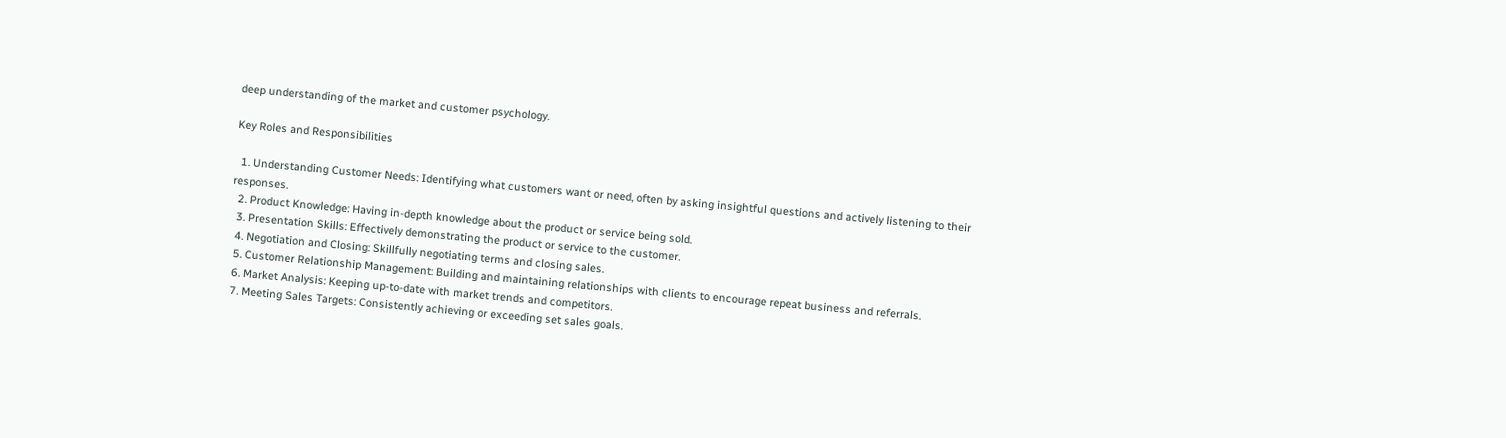deep understanding of the market and customer psychology.

Key Roles and Responsibilities

  1. Understanding Customer Needs: Identifying what customers want or need, often by asking insightful questions and actively listening to their responses.
  2. Product Knowledge: Having in-depth knowledge about the product or service being sold.
  3. Presentation Skills: Effectively demonstrating the product or service to the customer.
  4. Negotiation and Closing: Skillfully negotiating terms and closing sales.
  5. Customer Relationship Management: Building and maintaining relationships with clients to encourage repeat business and referrals.
  6. Market Analysis: Keeping up-to-date with market trends and competitors.
  7. Meeting Sales Targets: Consistently achieving or exceeding set sales goals.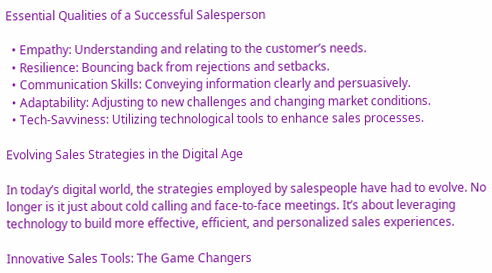Essential Qualities of a Successful Salesperson

  • Empathy: Understanding and relating to the customer’s needs.
  • Resilience: Bouncing back from rejections and setbacks.
  • Communication Skills: Conveying information clearly and persuasively.
  • Adaptability: Adjusting to new challenges and changing market conditions.
  • Tech-Savviness: Utilizing technological tools to enhance sales processes.

Evolving Sales Strategies in the Digital Age

In today’s digital world, the strategies employed by salespeople have had to evolve. No longer is it just about cold calling and face-to-face meetings. It’s about leveraging technology to build more effective, efficient, and personalized sales experiences.

Innovative Sales Tools: The Game Changers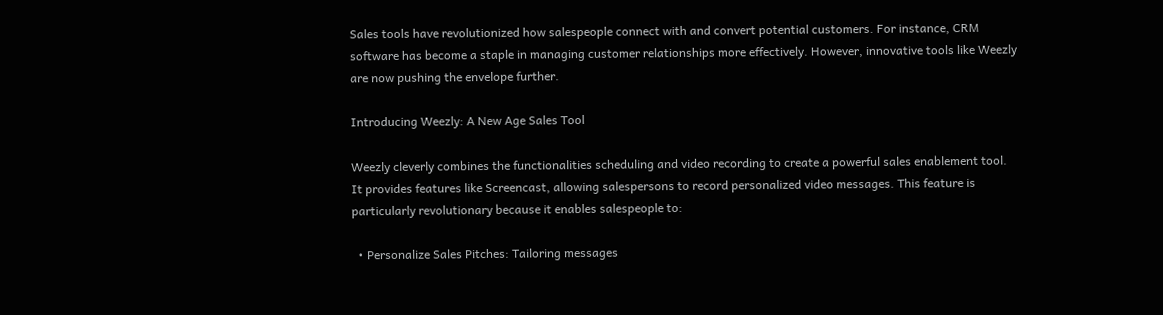Sales tools have revolutionized how salespeople connect with and convert potential customers. For instance, CRM software has become a staple in managing customer relationships more effectively. However, innovative tools like Weezly are now pushing the envelope further.

Introducing Weezly: A New Age Sales Tool

Weezly cleverly combines the functionalities scheduling and video recording to create a powerful sales enablement tool. It provides features like Screencast, allowing salespersons to record personalized video messages. This feature is particularly revolutionary because it enables salespeople to:

  • Personalize Sales Pitches: Tailoring messages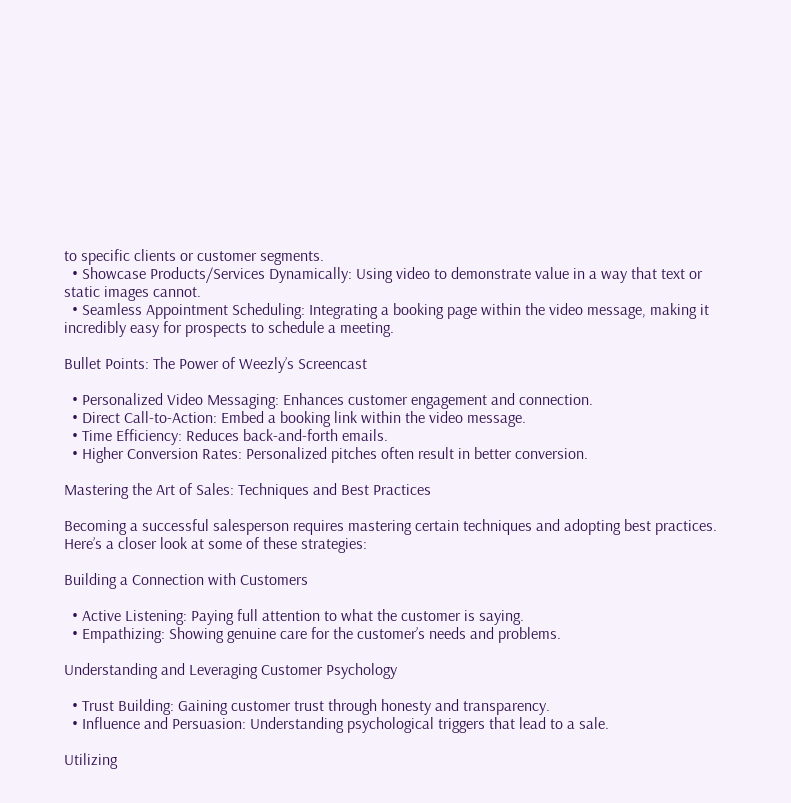to specific clients or customer segments.
  • Showcase Products/Services Dynamically: Using video to demonstrate value in a way that text or static images cannot.
  • Seamless Appointment Scheduling: Integrating a booking page within the video message, making it incredibly easy for prospects to schedule a meeting.

Bullet Points: The Power of Weezly’s Screencast

  • Personalized Video Messaging: Enhances customer engagement and connection.
  • Direct Call-to-Action: Embed a booking link within the video message.
  • Time Efficiency: Reduces back-and-forth emails.
  • Higher Conversion Rates: Personalized pitches often result in better conversion.

Mastering the Art of Sales: Techniques and Best Practices

Becoming a successful salesperson requires mastering certain techniques and adopting best practices. Here’s a closer look at some of these strategies:

Building a Connection with Customers

  • Active Listening: Paying full attention to what the customer is saying.
  • Empathizing: Showing genuine care for the customer’s needs and problems.

Understanding and Leveraging Customer Psychology

  • Trust Building: Gaining customer trust through honesty and transparency.
  • Influence and Persuasion: Understanding psychological triggers that lead to a sale.

Utilizing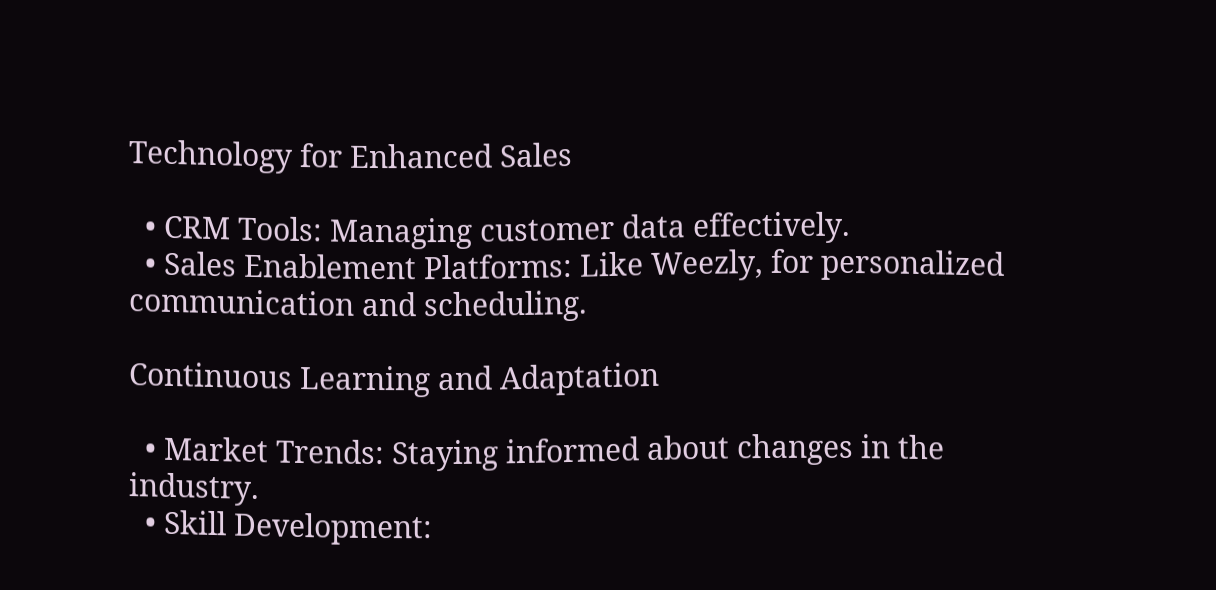Technology for Enhanced Sales

  • CRM Tools: Managing customer data effectively.
  • Sales Enablement Platforms: Like Weezly, for personalized communication and scheduling.

Continuous Learning and Adaptation

  • Market Trends: Staying informed about changes in the industry.
  • Skill Development: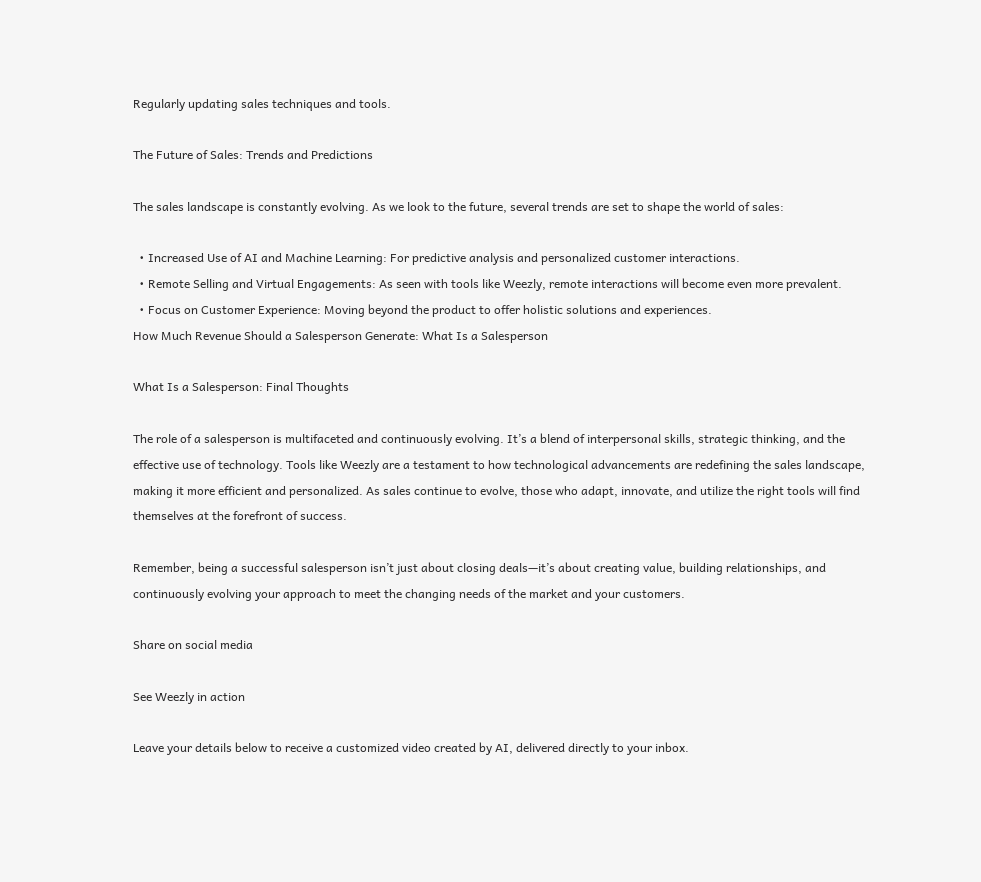Regularly updating sales techniques and tools.

The Future of Sales: Trends and Predictions

The sales landscape is constantly evolving. As we look to the future, several trends are set to shape the world of sales:

  • Increased Use of AI and Machine Learning: For predictive analysis and personalized customer interactions.
  • Remote Selling and Virtual Engagements: As seen with tools like Weezly, remote interactions will become even more prevalent.
  • Focus on Customer Experience: Moving beyond the product to offer holistic solutions and experiences.
How Much Revenue Should a Salesperson Generate: What Is a Salesperson

What Is a Salesperson: Final Thoughts

The role of a salesperson is multifaceted and continuously evolving. It’s a blend of interpersonal skills, strategic thinking, and the effective use of technology. Tools like Weezly are a testament to how technological advancements are redefining the sales landscape, making it more efficient and personalized. As sales continue to evolve, those who adapt, innovate, and utilize the right tools will find themselves at the forefront of success.

Remember, being a successful salesperson isn’t just about closing deals—it’s about creating value, building relationships, and continuously evolving your approach to meet the changing needs of the market and your customers.

Share on social media

See Weezly in action

Leave your details below to receive a customized video created by AI, delivered directly to your inbox.